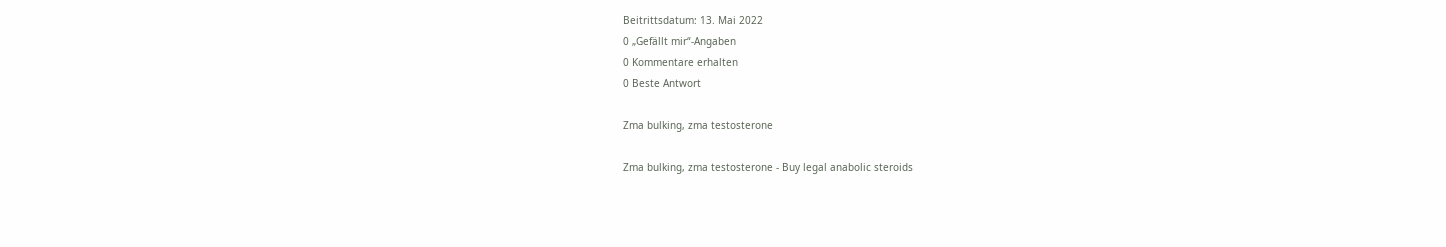Beitrittsdatum: 13. Mai 2022
0 „Gefällt mir“-Angaben
0 Kommentare erhalten
0 Beste Antwort

Zma bulking, zma testosterone

Zma bulking, zma testosterone - Buy legal anabolic steroids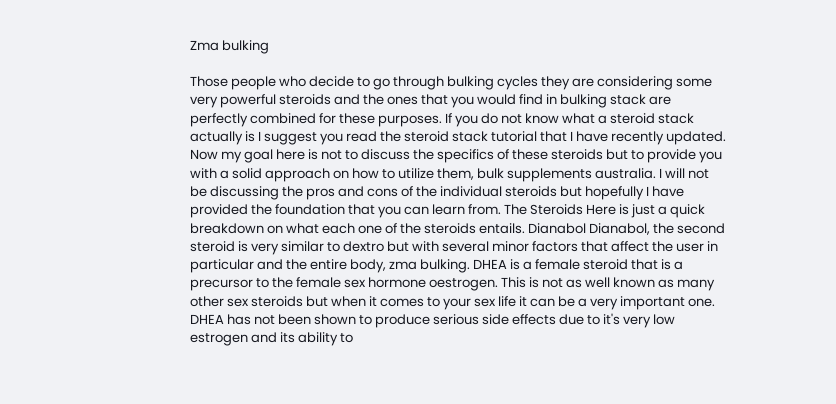Zma bulking

Those people who decide to go through bulking cycles they are considering some very powerful steroids and the ones that you would find in bulking stack are perfectly combined for these purposes. If you do not know what a steroid stack actually is I suggest you read the steroid stack tutorial that I have recently updated. Now my goal here is not to discuss the specifics of these steroids but to provide you with a solid approach on how to utilize them, bulk supplements australia. I will not be discussing the pros and cons of the individual steroids but hopefully I have provided the foundation that you can learn from. The Steroids Here is just a quick breakdown on what each one of the steroids entails. Dianabol Dianabol, the second steroid is very similar to dextro but with several minor factors that affect the user in particular and the entire body, zma bulking. DHEA is a female steroid that is a precursor to the female sex hormone oestrogen. This is not as well known as many other sex steroids but when it comes to your sex life it can be a very important one. DHEA has not been shown to produce serious side effects due to it's very low estrogen and its ability to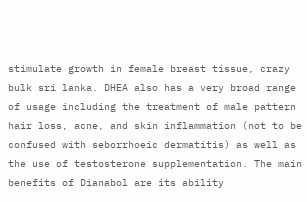stimulate growth in female breast tissue, crazy bulk sri lanka. DHEA also has a very broad range of usage including the treatment of male pattern hair loss, acne, and skin inflammation (not to be confused with seborrhoeic dermatitis) as well as the use of testosterone supplementation. The main benefits of Dianabol are its ability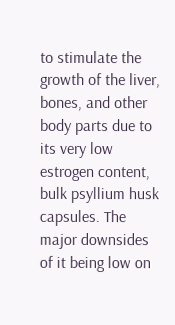to stimulate the growth of the liver, bones, and other body parts due to its very low estrogen content, bulk psyllium husk capsules. The major downsides of it being low on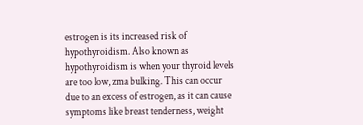estrogen is its increased risk of hypothyroidism. Also known as hypothyroidism is when your thyroid levels are too low, zma bulking. This can occur due to an excess of estrogen, as it can cause symptoms like breast tenderness, weight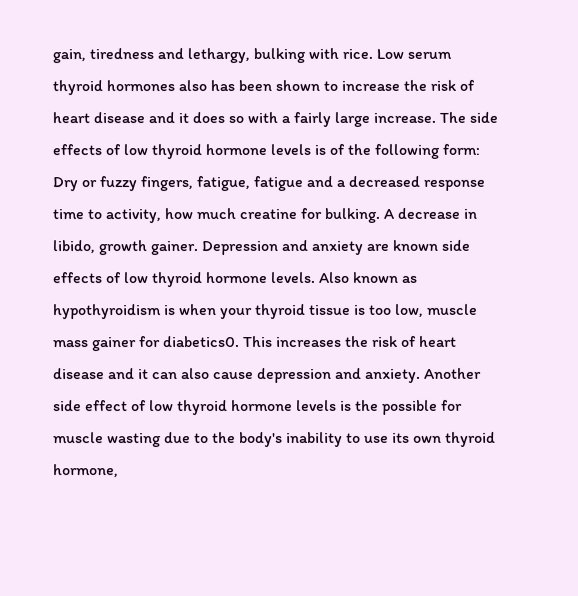gain, tiredness and lethargy, bulking with rice. Low serum thyroid hormones also has been shown to increase the risk of heart disease and it does so with a fairly large increase. The side effects of low thyroid hormone levels is of the following form: Dry or fuzzy fingers, fatigue, fatigue and a decreased response time to activity, how much creatine for bulking. A decrease in libido, growth gainer. Depression and anxiety are known side effects of low thyroid hormone levels. Also known as hypothyroidism is when your thyroid tissue is too low, muscle mass gainer for diabetics0. This increases the risk of heart disease and it can also cause depression and anxiety. Another side effect of low thyroid hormone levels is the possible for muscle wasting due to the body's inability to use its own thyroid hormone,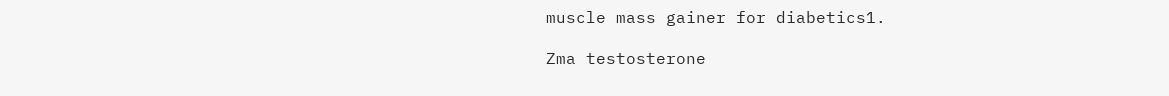muscle mass gainer for diabetics1.

Zma testosterone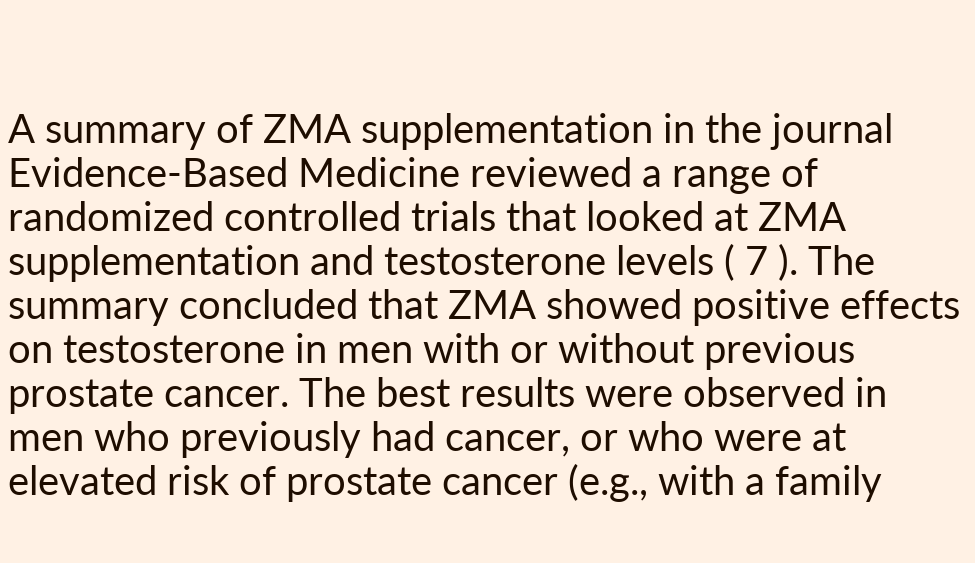A summary of ZMA supplementation in the journal Evidence-Based Medicine reviewed a range of randomized controlled trials that looked at ZMA supplementation and testosterone levels ( 7 ). The summary concluded that ZMA showed positive effects on testosterone in men with or without previous prostate cancer. The best results were observed in men who previously had cancer, or who were at elevated risk of prostate cancer (e.g., with a family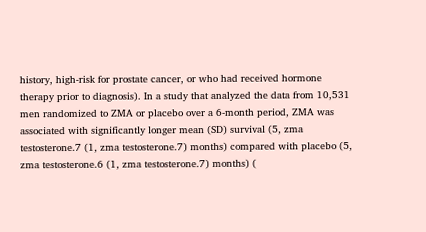history, high-risk for prostate cancer, or who had received hormone therapy prior to diagnosis). In a study that analyzed the data from 10,531 men randomized to ZMA or placebo over a 6-month period, ZMA was associated with significantly longer mean (SD) survival (5, zma testosterone.7 (1, zma testosterone.7) months) compared with placebo (5, zma testosterone.6 (1, zma testosterone.7) months) (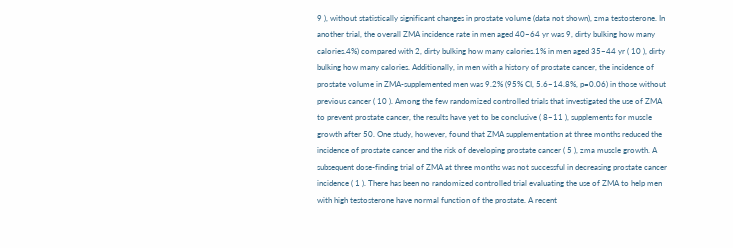9 ), without statistically significant changes in prostate volume (data not shown), zma testosterone. In another trial, the overall ZMA incidence rate in men aged 40–64 yr was 9, dirty bulking how many calories.4%) compared with 2, dirty bulking how many calories.1% in men aged 35–44 yr ( 10 ), dirty bulking how many calories. Additionally, in men with a history of prostate cancer, the incidence of prostate volume in ZMA-supplemented men was 9.2% (95% CI, 5.6–14.8%, p=0.06) in those without previous cancer ( 10 ). Among the few randomized controlled trials that investigated the use of ZMA to prevent prostate cancer, the results have yet to be conclusive ( 8–11 ), supplements for muscle growth after 50. One study, however, found that ZMA supplementation at three months reduced the incidence of prostate cancer and the risk of developing prostate cancer ( 5 ), zma muscle growth. A subsequent dose-finding trial of ZMA at three months was not successful in decreasing prostate cancer incidence ( 1 ). There has been no randomized controlled trial evaluating the use of ZMA to help men with high testosterone have normal function of the prostate. A recent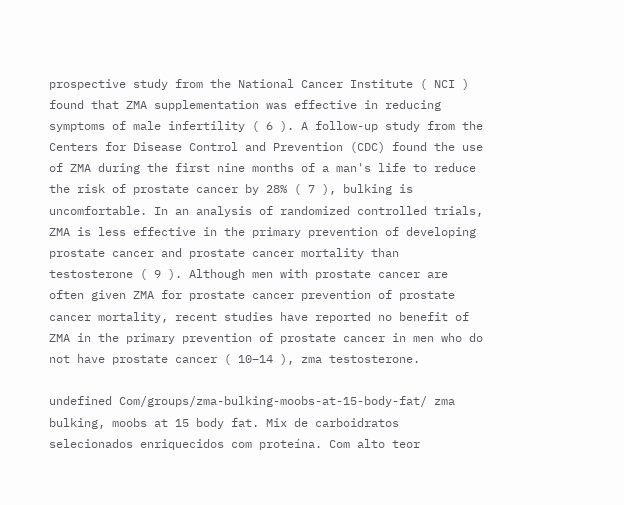prospective study from the National Cancer Institute ( NCI ) found that ZMA supplementation was effective in reducing symptoms of male infertility ( 6 ). A follow-up study from the Centers for Disease Control and Prevention (CDC) found the use of ZMA during the first nine months of a man's life to reduce the risk of prostate cancer by 28% ( 7 ), bulking is uncomfortable. In an analysis of randomized controlled trials, ZMA is less effective in the primary prevention of developing prostate cancer and prostate cancer mortality than testosterone ( 9 ). Although men with prostate cancer are often given ZMA for prostate cancer prevention of prostate cancer mortality, recent studies have reported no benefit of ZMA in the primary prevention of prostate cancer in men who do not have prostate cancer ( 10–14 ), zma testosterone.

undefined Com/groups/zma-bulking-moobs-at-15-body-fat/ zma bulking, moobs at 15 body fat. Mix de carboidratos selecionados enriquecidos com proteína. Com alto teor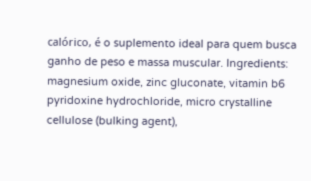calórico, é o suplemento ideal para quem busca ganho de peso e massa muscular. Ingredients: magnesium oxide, zinc gluconate, vitamin b6 pyridoxine hydrochloride, micro crystalline cellulose (bulking agent),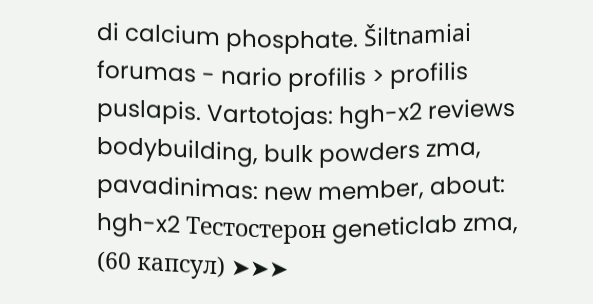di calcium phosphate. Šiltnamiai forumas - nario profilis > profilis puslapis. Vartotojas: hgh-x2 reviews bodybuilding, bulk powders zma, pavadinimas: new member, about: hgh-x2 Тестостерон geneticlab zma, (60 капсул) ➤➤➤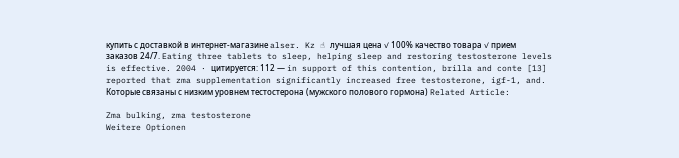купить с доставкой в интернет-магазине alser. Kz ☝ лучшая цена ✓ 100% качество товара ✓ прием заказов 24/7. Eating three tablets to sleep, helping sleep and restoring testosterone levels is effective. 2004 · цитируется: 112 — in support of this contention, brilla and conte [13] reported that zma supplementation significantly increased free testosterone, igf-1, and. Которые связаны с низким уровнем тестостерона (мужского полового гормона) Related Article:

Zma bulking, zma testosterone
Weitere Optionen